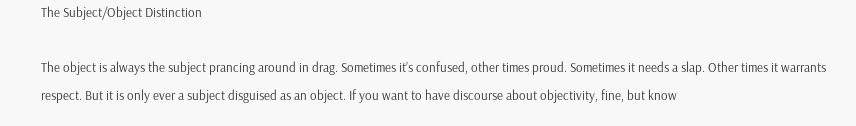The Subject/Object Distinction

The object is always the subject prancing around in drag. Sometimes it’s confused, other times proud. Sometimes it needs a slap. Other times it warrants respect. But it is only ever a subject disguised as an object. If you want to have discourse about objectivity, fine, but know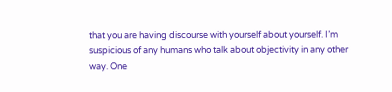that you are having discourse with yourself about yourself. I’m suspicious of any humans who talk about objectivity in any other way. One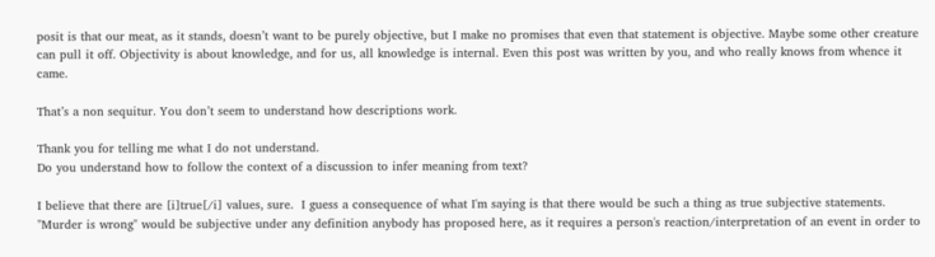posit is that our meat, as it stands, doesn’t want to be purely objective, but I make no promises that even that statement is objective. Maybe some other creature can pull it off. Objectivity is about knowledge, and for us, all knowledge is internal. Even this post was written by you, and who really knows from whence it came.

That’s a non sequitur. You don’t seem to understand how descriptions work.

Thank you for telling me what I do not understand.
Do you understand how to follow the context of a discussion to infer meaning from text?

I believe that there are [i]true[/i] values, sure.  I guess a consequence of what I'm saying is that there would be such a thing as true subjective statements. "Murder is wrong" would be subjective under any definition anybody has proposed here, as it requires a person's reaction/interpretation of an event in order to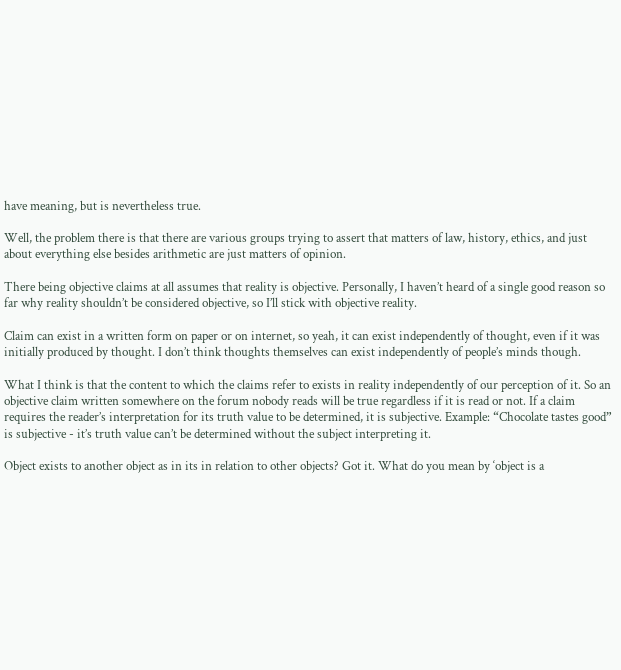have meaning, but is nevertheless true.

Well, the problem there is that there are various groups trying to assert that matters of law, history, ethics, and just about everything else besides arithmetic are just matters of opinion.

There being objective claims at all assumes that reality is objective. Personally, I haven’t heard of a single good reason so far why reality shouldn’t be considered objective, so I’ll stick with objective reality.

Claim can exist in a written form on paper or on internet, so yeah, it can exist independently of thought, even if it was initially produced by thought. I don’t think thoughts themselves can exist independently of people’s minds though.

What I think is that the content to which the claims refer to exists in reality independently of our perception of it. So an objective claim written somewhere on the forum nobody reads will be true regardless if it is read or not. If a claim requires the reader’s interpretation for its truth value to be determined, it is subjective. Example: “Chocolate tastes good” is subjective - it’s truth value can’t be determined without the subject interpreting it.

Object exists to another object as in its in relation to other objects? Got it. What do you mean by ‘object is a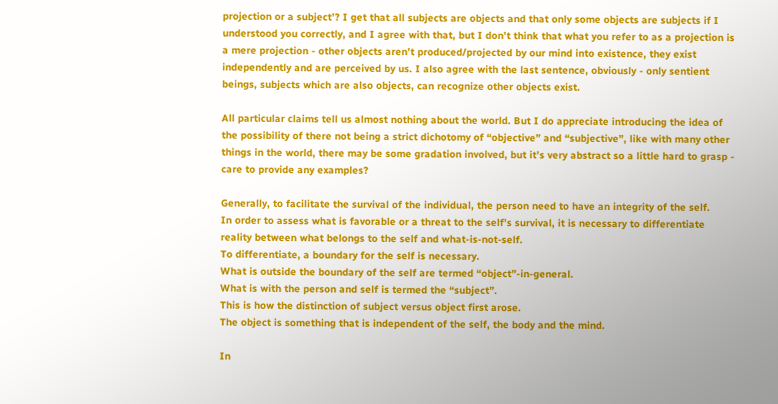projection or a subject’? I get that all subjects are objects and that only some objects are subjects if I understood you correctly, and I agree with that, but I don’t think that what you refer to as a projection is a mere projection - other objects aren’t produced/projected by our mind into existence, they exist independently and are perceived by us. I also agree with the last sentence, obviously - only sentient beings, subjects which are also objects, can recognize other objects exist.

All particular claims tell us almost nothing about the world. But I do appreciate introducing the idea of the possibility of there not being a strict dichotomy of “objective” and “subjective”, like with many other things in the world, there may be some gradation involved, but it’s very abstract so a little hard to grasp - care to provide any examples?

Generally, to facilitate the survival of the individual, the person need to have an integrity of the self.
In order to assess what is favorable or a threat to the self’s survival, it is necessary to differentiate reality between what belongs to the self and what-is-not-self.
To differentiate, a boundary for the self is necessary.
What is outside the boundary of the self are termed “object”-in-general.
What is with the person and self is termed the “subject”.
This is how the distinction of subject versus object first arose.
The object is something that is independent of the self, the body and the mind.

In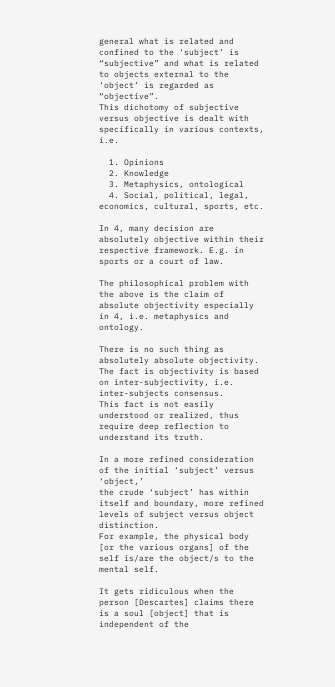general what is related and confined to the ‘subject’ is “subjective” and what is related to objects external to the ‘object’ is regarded as “objective”.
This dichotomy of subjective versus objective is dealt with specifically in various contexts, i.e.

  1. Opinions
  2. Knowledge
  3. Metaphysics, ontological
  4. Social, political, legal, economics, cultural, sports, etc.

In 4, many decision are absolutely objective within their respective framework. E.g. in sports or a court of law.

The philosophical problem with the above is the claim of absolute objectivity especially in 4, i.e. metaphysics and ontology.

There is no such thing as absolutely absolute objectivity.
The fact is objectivity is based on inter-subjectivity, i.e. inter-subjects consensus.
This fact is not easily understood or realized, thus require deep reflection to understand its truth.

In a more refined consideration of the initial ‘subject’ versus ‘object,’
the crude ‘subject’ has within itself and boundary, more refined levels of subject versus object distinction.
For example, the physical body [or the various organs] of the self is/are the object/s to the mental self.

It gets ridiculous when the person [Descartes] claims there is a soul [object] that is independent of the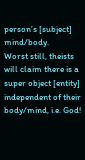person’s [subject] mind/body.
Worst still, theists will claim there is a super object [entity] independent of their body/mind, i.e. God!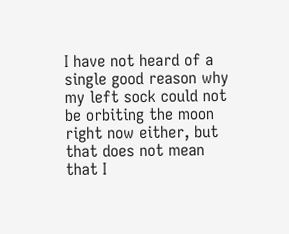I have not heard of a single good reason why my left sock could not be orbiting the moon right now either, but that does not mean that I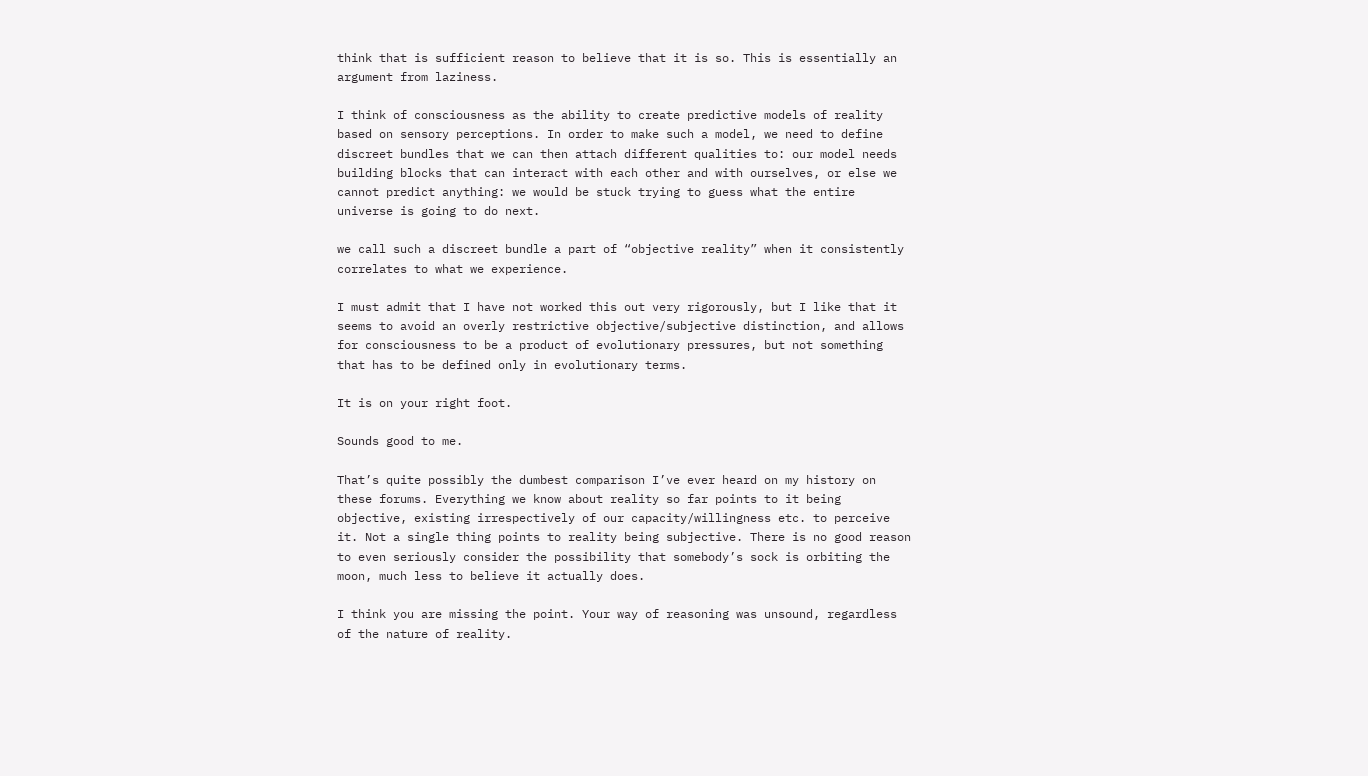think that is sufficient reason to believe that it is so. This is essentially an argument from laziness.

I think of consciousness as the ability to create predictive models of reality based on sensory perceptions. In order to make such a model, we need to define discreet bundles that we can then attach different qualities to: our model needs building blocks that can interact with each other and with ourselves, or else we cannot predict anything: we would be stuck trying to guess what the entire universe is going to do next.

we call such a discreet bundle a part of “objective reality” when it consistently correlates to what we experience.

I must admit that I have not worked this out very rigorously, but I like that it seems to avoid an overly restrictive objective/subjective distinction, and allows for consciousness to be a product of evolutionary pressures, but not something that has to be defined only in evolutionary terms.

It is on your right foot.

Sounds good to me.

That’s quite possibly the dumbest comparison I’ve ever heard on my history on these forums. Everything we know about reality so far points to it being objective, existing irrespectively of our capacity/willingness etc. to perceive it. Not a single thing points to reality being subjective. There is no good reason to even seriously consider the possibility that somebody’s sock is orbiting the moon, much less to believe it actually does.

I think you are missing the point. Your way of reasoning was unsound, regardless of the nature of reality.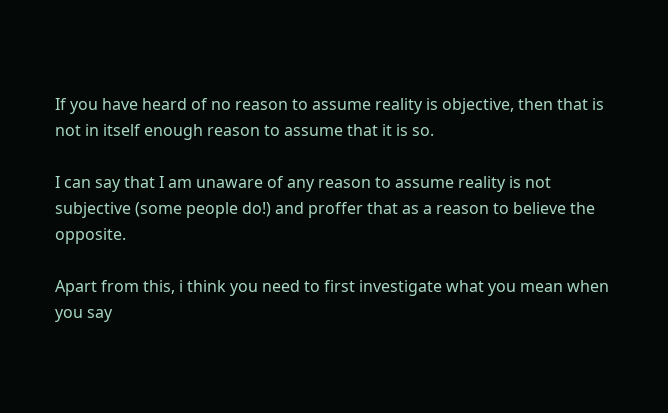If you have heard of no reason to assume reality is objective, then that is not in itself enough reason to assume that it is so.

I can say that I am unaware of any reason to assume reality is not subjective (some people do!) and proffer that as a reason to believe the opposite.

Apart from this, i think you need to first investigate what you mean when you say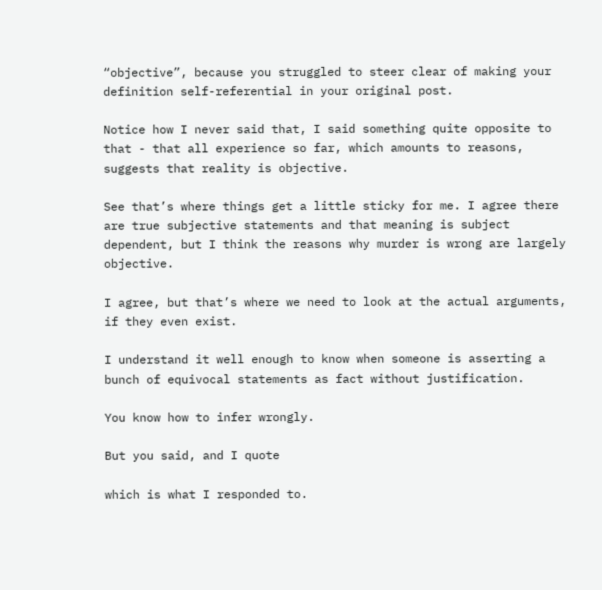“objective”, because you struggled to steer clear of making your definition self-referential in your original post.

Notice how I never said that, I said something quite opposite to that - that all experience so far, which amounts to reasons, suggests that reality is objective.

See that’s where things get a little sticky for me. I agree there are true subjective statements and that meaning is subject dependent, but I think the reasons why murder is wrong are largely objective.

I agree, but that’s where we need to look at the actual arguments, if they even exist.

I understand it well enough to know when someone is asserting a bunch of equivocal statements as fact without justification.

You know how to infer wrongly.

But you said, and I quote

which is what I responded to.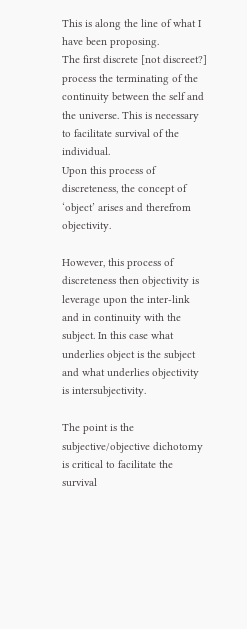This is along the line of what I have been proposing.
The first discrete [not discreet?] process the terminating of the continuity between the self and the universe. This is necessary to facilitate survival of the individual.
Upon this process of discreteness, the concept of ‘object’ arises and therefrom objectivity.

However, this process of discreteness then objectivity is leverage upon the inter-link and in continuity with the subject. In this case what underlies object is the subject and what underlies objectivity is intersubjectivity.

The point is the subjective/objective dichotomy is critical to facilitate the survival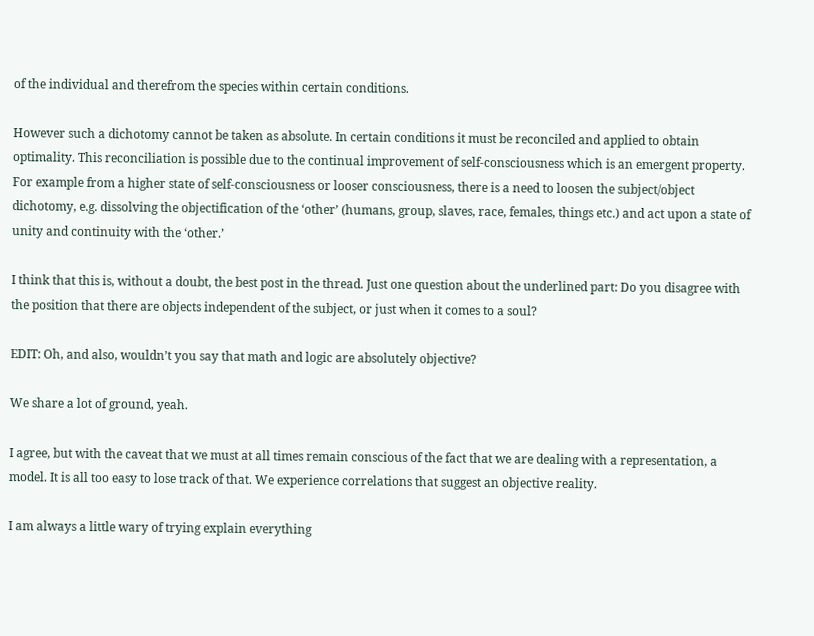of the individual and therefrom the species within certain conditions.

However such a dichotomy cannot be taken as absolute. In certain conditions it must be reconciled and applied to obtain optimality. This reconciliation is possible due to the continual improvement of self-consciousness which is an emergent property.
For example from a higher state of self-consciousness or looser consciousness, there is a need to loosen the subject/object dichotomy, e.g. dissolving the objectification of the ‘other’ (humans, group, slaves, race, females, things etc.) and act upon a state of unity and continuity with the ‘other.’

I think that this is, without a doubt, the best post in the thread. Just one question about the underlined part: Do you disagree with the position that there are objects independent of the subject, or just when it comes to a soul?

EDIT: Oh, and also, wouldn’t you say that math and logic are absolutely objective?

We share a lot of ground, yeah.

I agree, but with the caveat that we must at all times remain conscious of the fact that we are dealing with a representation, a model. It is all too easy to lose track of that. We experience correlations that suggest an objective reality.

I am always a little wary of trying explain everything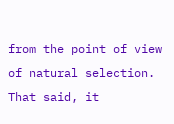from the point of view of natural selection. That said, it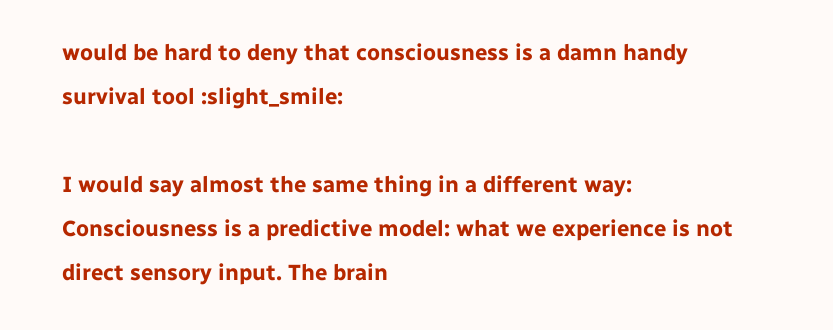would be hard to deny that consciousness is a damn handy survival tool :slight_smile:

I would say almost the same thing in a different way: Consciousness is a predictive model: what we experience is not direct sensory input. The brain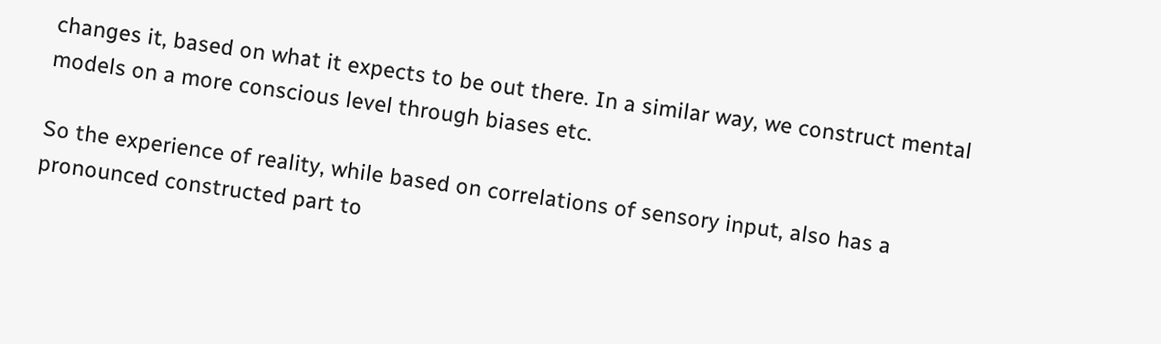changes it, based on what it expects to be out there. In a similar way, we construct mental models on a more conscious level through biases etc.

So the experience of reality, while based on correlations of sensory input, also has a pronounced constructed part to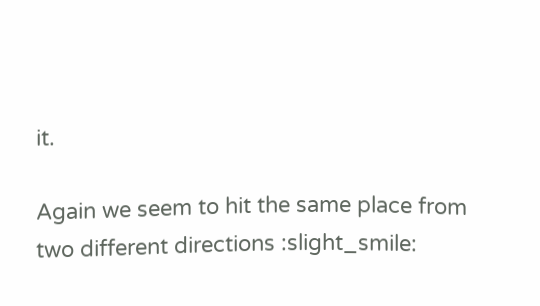it.

Again we seem to hit the same place from two different directions :slight_smile: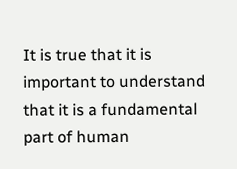It is true that it is important to understand that it is a fundamental part of human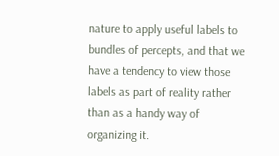nature to apply useful labels to bundles of percepts, and that we have a tendency to view those labels as part of reality rather than as a handy way of organizing it.